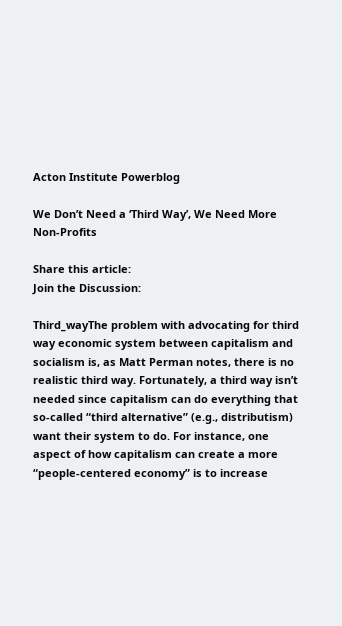Acton Institute Powerblog

We Don’t Need a ‘Third Way’, We Need More Non-Profits

Share this article:
Join the Discussion:

Third_wayThe problem with advocating for third way economic system between capitalism and socialism is, as Matt Perman notes, there is no realistic third way. Fortunately, a third way isn’t needed since capitalism can do everything that so-called “third alternative” (e.g., distributism) want their system to do. For instance, one aspect of how capitalism can create a more “people-centered economy” is to increase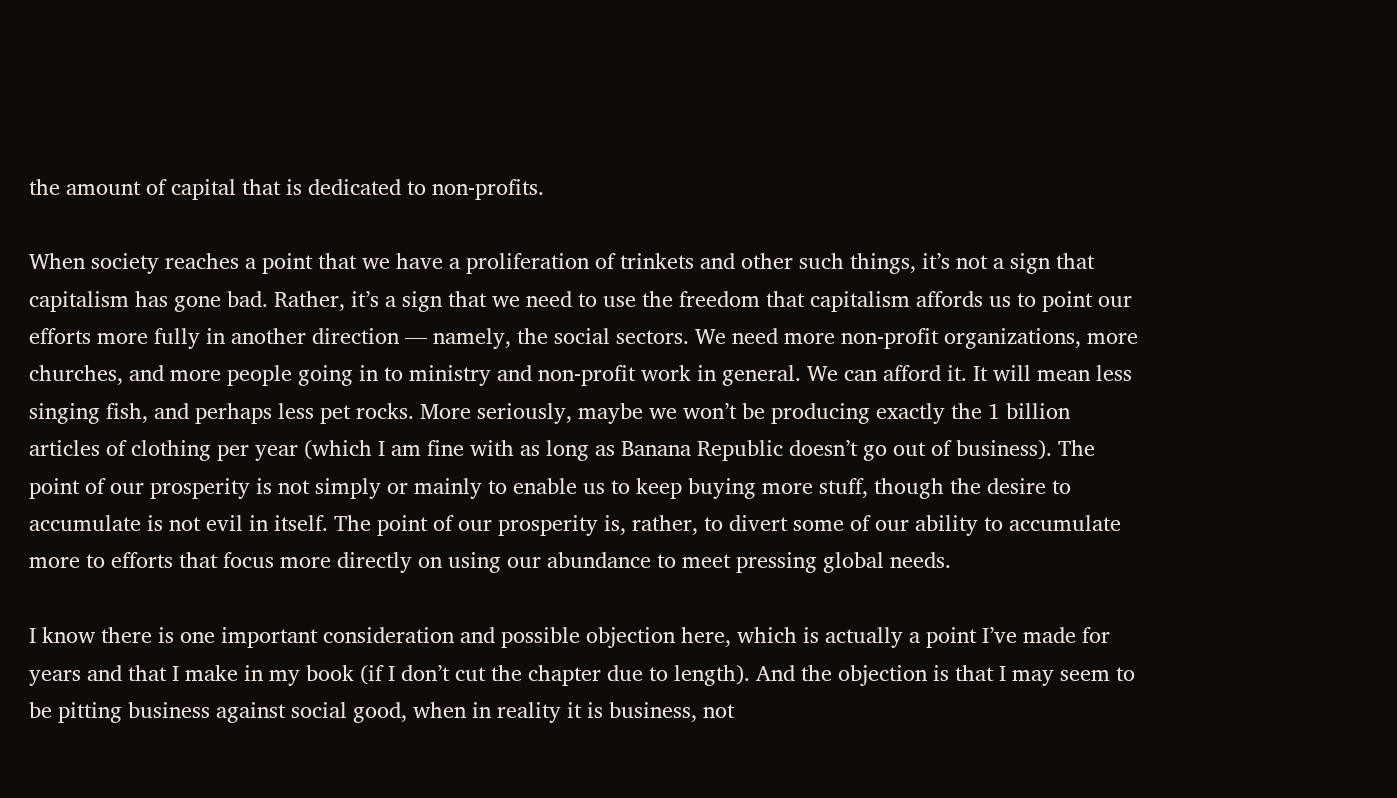the amount of capital that is dedicated to non-profits.

When society reaches a point that we have a proliferation of trinkets and other such things, it’s not a sign that capitalism has gone bad. Rather, it’s a sign that we need to use the freedom that capitalism affords us to point our efforts more fully in another direction — namely, the social sectors. We need more non-profit organizations, more churches, and more people going in to ministry and non-profit work in general. We can afford it. It will mean less singing fish, and perhaps less pet rocks. More seriously, maybe we won’t be producing exactly the 1 billion articles of clothing per year (which I am fine with as long as Banana Republic doesn’t go out of business). The point of our prosperity is not simply or mainly to enable us to keep buying more stuff, though the desire to accumulate is not evil in itself. The point of our prosperity is, rather, to divert some of our ability to accumulate more to efforts that focus more directly on using our abundance to meet pressing global needs.

I know there is one important consideration and possible objection here, which is actually a point I’ve made for years and that I make in my book (if I don’t cut the chapter due to length). And the objection is that I may seem to be pitting business against social good, when in reality it is business, not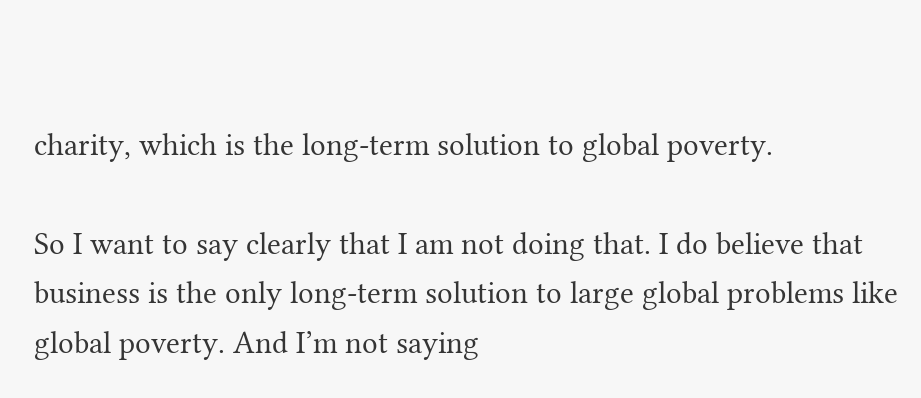charity, which is the long-term solution to global poverty.

So I want to say clearly that I am not doing that. I do believe that business is the only long-term solution to large global problems like global poverty. And I’m not saying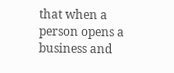that when a person opens a business and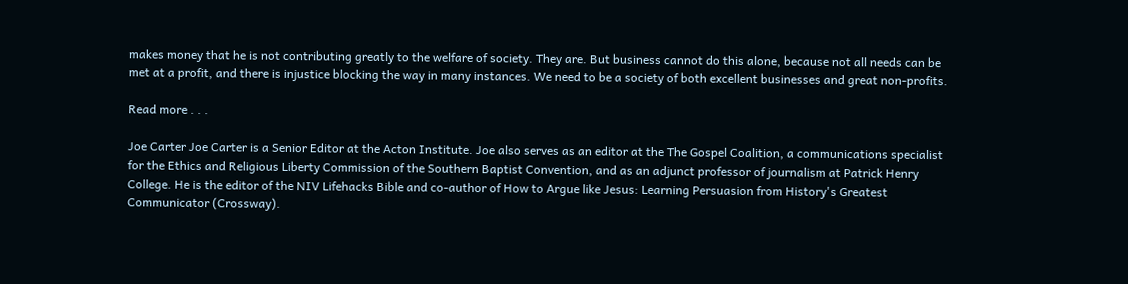makes money that he is not contributing greatly to the welfare of society. They are. But business cannot do this alone, because not all needs can be met at a profit, and there is injustice blocking the way in many instances. We need to be a society of both excellent businesses and great non-profits.

Read more . . .

Joe Carter Joe Carter is a Senior Editor at the Acton Institute. Joe also serves as an editor at the The Gospel Coalition, a communications specialist for the Ethics and Religious Liberty Commission of the Southern Baptist Convention, and as an adjunct professor of journalism at Patrick Henry College. He is the editor of the NIV Lifehacks Bible and co-author of How to Argue like Jesus: Learning Persuasion from History's Greatest Communicator (Crossway).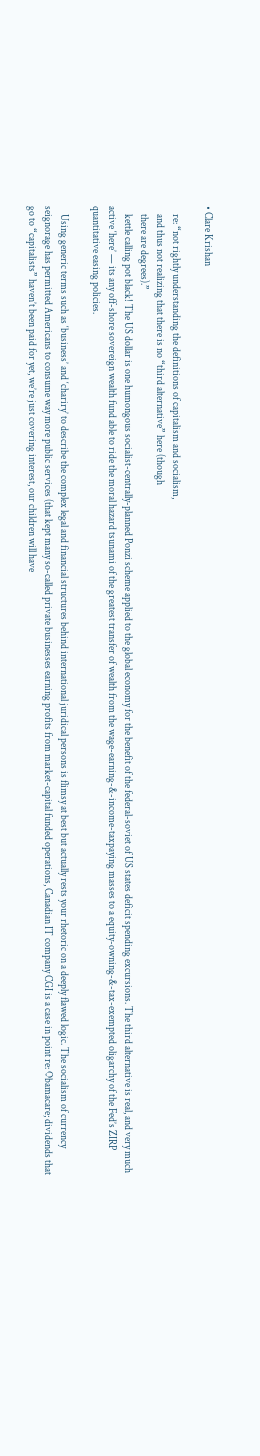• Clare Krishan

    re: “not rightly understanding the definitions of capitalism and socialism,
    and thus not realizing that there is no “third alternative” here (though
    there are degrees).”
    kettle calling pot black! The US dollar is one humongous socialist-centrally-planned Ponzi scheme applied to the global economy for the benefit of the federal-soviet of US states deficit spending excursions. The third alternative is real, and very much active ‘here’ — its any off-shore sovereign wealth fund able to ride the moral hazard tsunami of the greatest transfer of wealth from the wage-earning-&-income-taxpaying masses to a equity-owning-&-tax-exempted oligarchy of the Fed’s ZIRP quantitative easing policies.

    Using generic terms such as ‘business’ and ‘chariry’ to describe the complex legal and financial structures behind international juridical persons is flimsy at best but actually rests your rhetoric on a deeply flawed logic. The socialism of currency seignorage has permitted Americans to consume way more public services (that kept many so-called private businesses earning profits from market-capital funded operations, Canadian IT company CGI is a case in point re: Obamacare; dividends that go to “capitalists” haven’t been paid for yet, we’re just covering interest, our children will have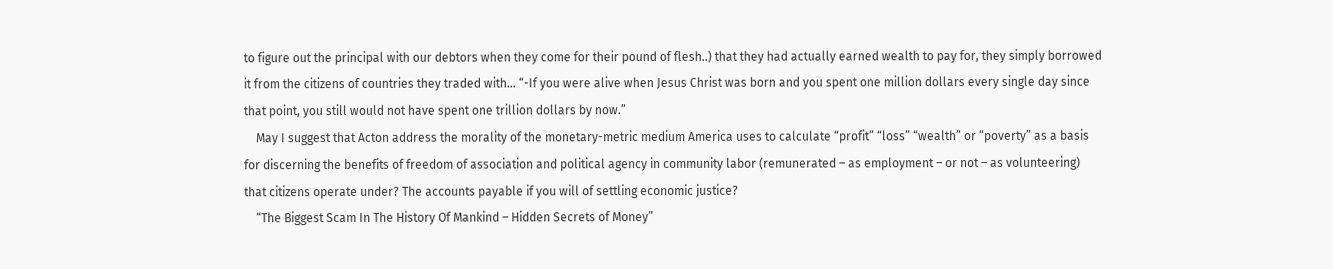to figure out the principal with our debtors when they come for their pound of flesh..) that they had actually earned wealth to pay for, they simply borrowed it from the citizens of countries they traded with… “-If you were alive when Jesus Christ was born and you spent one million dollars every single day since that point, you still would not have spent one trillion dollars by now.”
    May I suggest that Acton address the morality of the monetary-metric medium America uses to calculate “profit” “loss” “wealth” or “poverty” as a basis for discerning the benefits of freedom of association and political agency in community labor (remunerated – as employment – or not – as volunteering) that citizens operate under? The accounts payable if you will of settling economic justice?
    “The Biggest Scam In The History Of Mankind – Hidden Secrets of Money”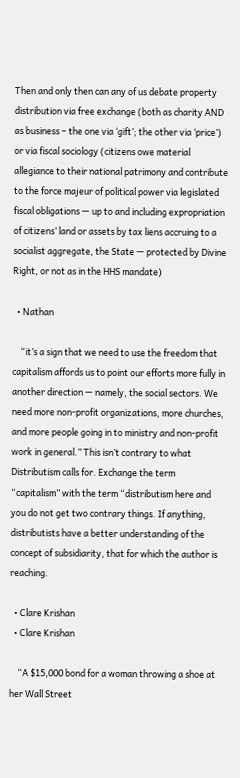Then and only then can any of us debate property distribution via free exchange (both as charity AND as business – the one via ‘gift’; the other via ‘price’) or via fiscal sociology (citizens owe material allegiance to their national patrimony and contribute to the force majeur of political power via legislated fiscal obligations — up to and including expropriation of citizens’ land or assets by tax liens accruing to a socialist aggregate, the State — protected by Divine Right, or not as in the HHS mandate)

  • Nathan

    “it’s a sign that we need to use the freedom that capitalism affords us to point our efforts more fully in another direction — namely, the social sectors. We need more non-profit organizations, more churches, and more people going in to ministry and non-profit work in general.” This isn’t contrary to what Distributism calls for. Exchange the term “capitalism” with the term “distributism here and you do not get two contrary things. If anything, distributists have a better understanding of the concept of subsidiarity, that for which the author is reaching.

  • Clare Krishan
  • Clare Krishan

    “A $15,000 bond for a woman throwing a shoe at her Wall Street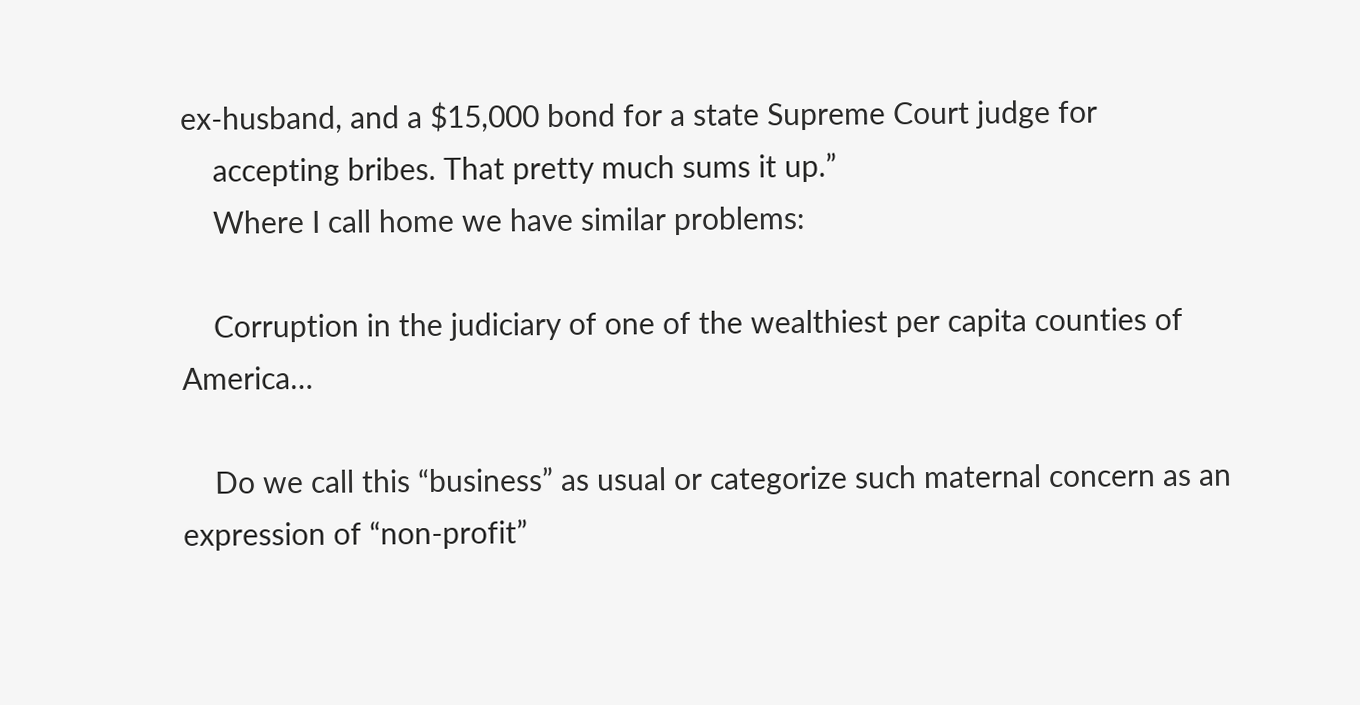ex-husband, and a $15,000 bond for a state Supreme Court judge for
    accepting bribes. That pretty much sums it up.”
    Where I call home we have similar problems:

    Corruption in the judiciary of one of the wealthiest per capita counties of America…

    Do we call this “business” as usual or categorize such maternal concern as an expression of “non-profit”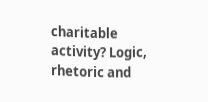charitable activity? Logic, rhetoric and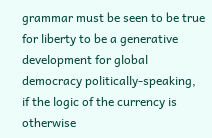grammar must be seen to be true for liberty to be a generative development for global democracy politically-speaking, if the logic of the currency is otherwise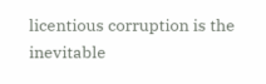licentious corruption is the inevitable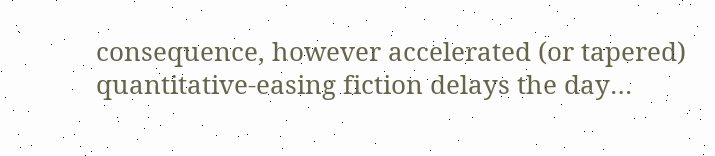consequence, however accelerated (or tapered) quantitative-easing fiction delays the day…